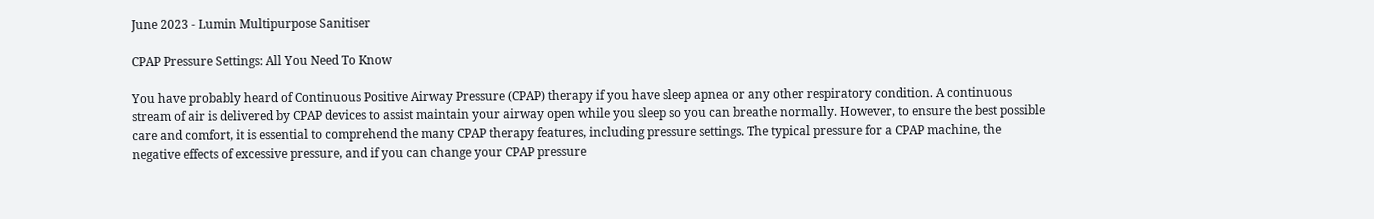June 2023 - Lumin Multipurpose Sanitiser

CPAP Pressure Settings: All You Need To Know

You have probably heard of Continuous Positive Airway Pressure (CPAP) therapy if you have sleep apnea or any other respiratory condition. A continuous stream of air is delivered by CPAP devices to assist maintain your airway open while you sleep so you can breathe normally. However, to ensure the best possible care and comfort, it is essential to comprehend the many CPAP therapy features, including pressure settings. The typical pressure for a CPAP machine, the negative effects of excessive pressure, and if you can change your CPAP pressure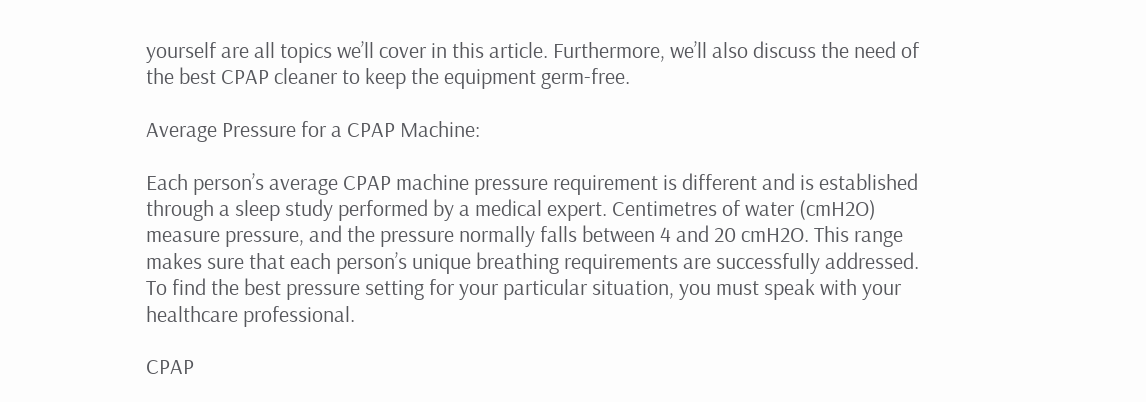yourself are all topics we’ll cover in this article. Furthermore, we’ll also discuss the need of the best CPAP cleaner to keep the equipment germ-free.

Average Pressure for a CPAP Machine:

Each person’s average CPAP machine pressure requirement is different and is established through a sleep study performed by a medical expert. Centimetres of water (cmH2O) measure pressure, and the pressure normally falls between 4 and 20 cmH2O. This range makes sure that each person’s unique breathing requirements are successfully addressed. To find the best pressure setting for your particular situation, you must speak with your healthcare professional.

CPAP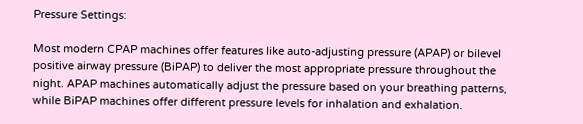Pressure Settings:

Most modern CPAP machines offer features like auto-adjusting pressure (APAP) or bilevel positive airway pressure (BiPAP) to deliver the most appropriate pressure throughout the night. APAP machines automatically adjust the pressure based on your breathing patterns, while BiPAP machines offer different pressure levels for inhalation and exhalation.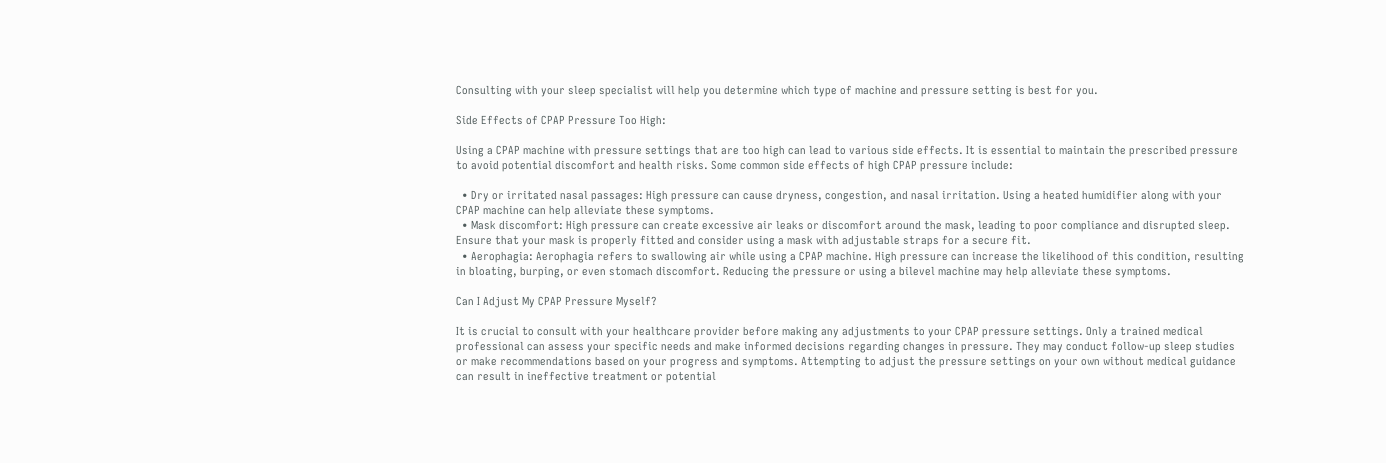Consulting with your sleep specialist will help you determine which type of machine and pressure setting is best for you.

Side Effects of CPAP Pressure Too High:

Using a CPAP machine with pressure settings that are too high can lead to various side effects. It is essential to maintain the prescribed pressure to avoid potential discomfort and health risks. Some common side effects of high CPAP pressure include:

  • Dry or irritated nasal passages: High pressure can cause dryness, congestion, and nasal irritation. Using a heated humidifier along with your CPAP machine can help alleviate these symptoms.
  • Mask discomfort: High pressure can create excessive air leaks or discomfort around the mask, leading to poor compliance and disrupted sleep. Ensure that your mask is properly fitted and consider using a mask with adjustable straps for a secure fit.
  • Aerophagia: Aerophagia refers to swallowing air while using a CPAP machine. High pressure can increase the likelihood of this condition, resulting in bloating, burping, or even stomach discomfort. Reducing the pressure or using a bilevel machine may help alleviate these symptoms.

Can I Adjust My CPAP Pressure Myself?

It is crucial to consult with your healthcare provider before making any adjustments to your CPAP pressure settings. Only a trained medical professional can assess your specific needs and make informed decisions regarding changes in pressure. They may conduct follow-up sleep studies or make recommendations based on your progress and symptoms. Attempting to adjust the pressure settings on your own without medical guidance can result in ineffective treatment or potential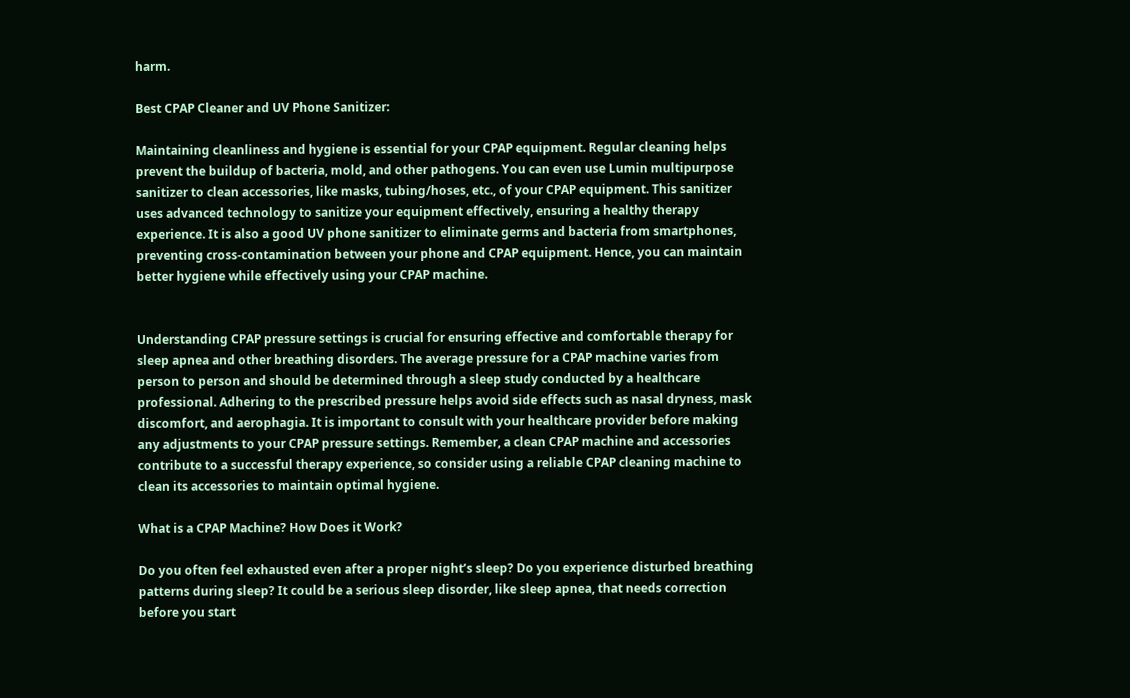harm.

Best CPAP Cleaner and UV Phone Sanitizer:

Maintaining cleanliness and hygiene is essential for your CPAP equipment. Regular cleaning helps prevent the buildup of bacteria, mold, and other pathogens. You can even use Lumin multipurpose sanitizer to clean accessories, like masks, tubing/hoses, etc., of your CPAP equipment. This sanitizer uses advanced technology to sanitize your equipment effectively, ensuring a healthy therapy experience. It is also a good UV phone sanitizer to eliminate germs and bacteria from smartphones, preventing cross-contamination between your phone and CPAP equipment. Hence, you can maintain better hygiene while effectively using your CPAP machine.


Understanding CPAP pressure settings is crucial for ensuring effective and comfortable therapy for sleep apnea and other breathing disorders. The average pressure for a CPAP machine varies from person to person and should be determined through a sleep study conducted by a healthcare professional. Adhering to the prescribed pressure helps avoid side effects such as nasal dryness, mask discomfort, and aerophagia. It is important to consult with your healthcare provider before making any adjustments to your CPAP pressure settings. Remember, a clean CPAP machine and accessories contribute to a successful therapy experience, so consider using a reliable CPAP cleaning machine to clean its accessories to maintain optimal hygiene.

What is a CPAP Machine? How Does it Work?

Do you often feel exhausted even after a proper night’s sleep? Do you experience disturbed breathing patterns during sleep? It could be a serious sleep disorder, like sleep apnea, that needs correction before you start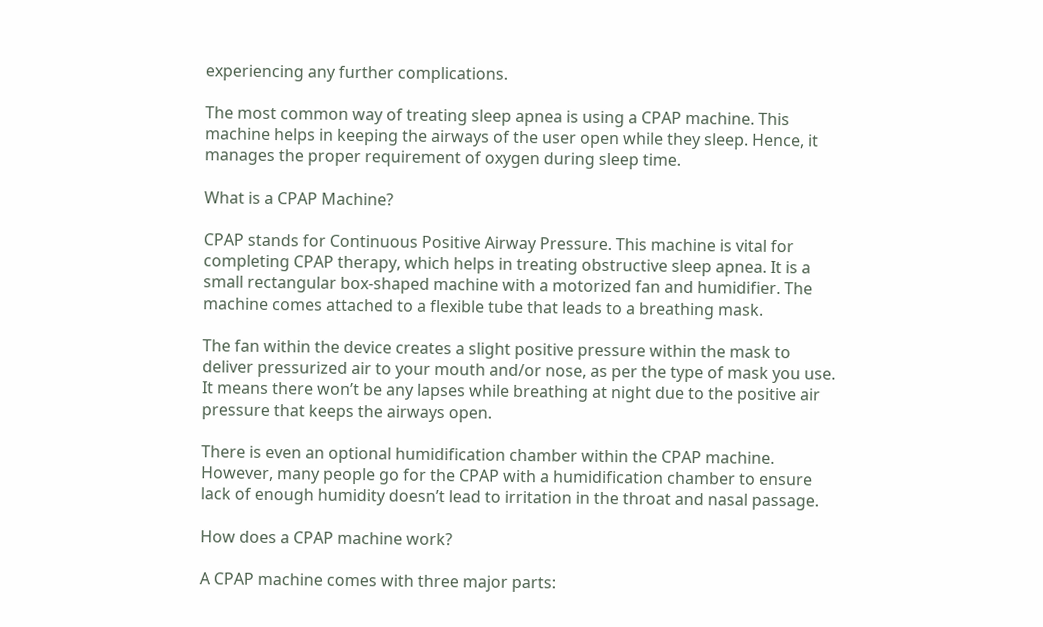experiencing any further complications.

The most common way of treating sleep apnea is using a CPAP machine. This machine helps in keeping the airways of the user open while they sleep. Hence, it manages the proper requirement of oxygen during sleep time.

What is a CPAP Machine?

CPAP stands for Continuous Positive Airway Pressure. This machine is vital for completing CPAP therapy, which helps in treating obstructive sleep apnea. It is a small rectangular box-shaped machine with a motorized fan and humidifier. The machine comes attached to a flexible tube that leads to a breathing mask.

The fan within the device creates a slight positive pressure within the mask to deliver pressurized air to your mouth and/or nose, as per the type of mask you use. It means there won’t be any lapses while breathing at night due to the positive air pressure that keeps the airways open.

There is even an optional humidification chamber within the CPAP machine. However, many people go for the CPAP with a humidification chamber to ensure lack of enough humidity doesn’t lead to irritation in the throat and nasal passage.

How does a CPAP machine work?

A CPAP machine comes with three major parts: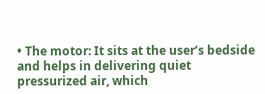• The motor: It sits at the user’s bedside and helps in delivering quiet pressurized air, which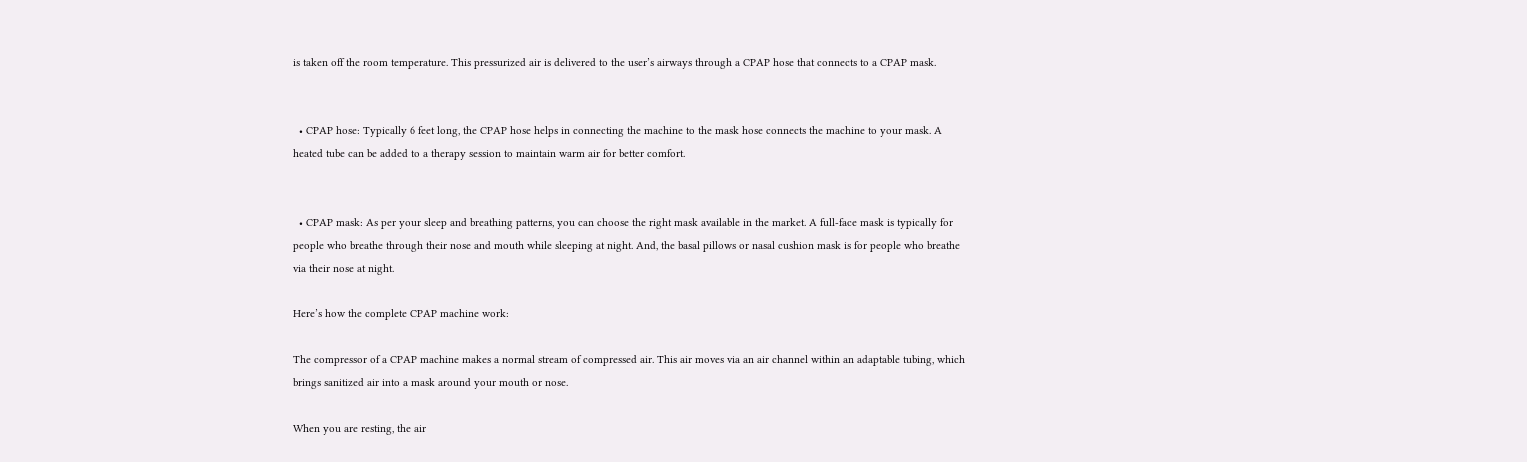is taken off the room temperature. This pressurized air is delivered to the user’s airways through a CPAP hose that connects to a CPAP mask.


  • CPAP hose: Typically 6 feet long, the CPAP hose helps in connecting the machine to the mask hose connects the machine to your mask. A heated tube can be added to a therapy session to maintain warm air for better comfort.


  • CPAP mask: As per your sleep and breathing patterns, you can choose the right mask available in the market. A full-face mask is typically for people who breathe through their nose and mouth while sleeping at night. And, the basal pillows or nasal cushion mask is for people who breathe via their nose at night.

Here’s how the complete CPAP machine work:

The compressor of a CPAP machine makes a normal stream of compressed air. This air moves via an air channel within an adaptable tubing, which brings sanitized air into a mask around your mouth or nose.

When you are resting, the air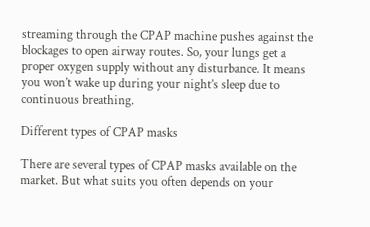streaming through the CPAP machine pushes against the blockages to open airway routes. So, your lungs get a proper oxygen supply without any disturbance. It means you won’t wake up during your night’s sleep due to continuous breathing.

Different types of CPAP masks

There are several types of CPAP masks available on the market. But what suits you often depends on your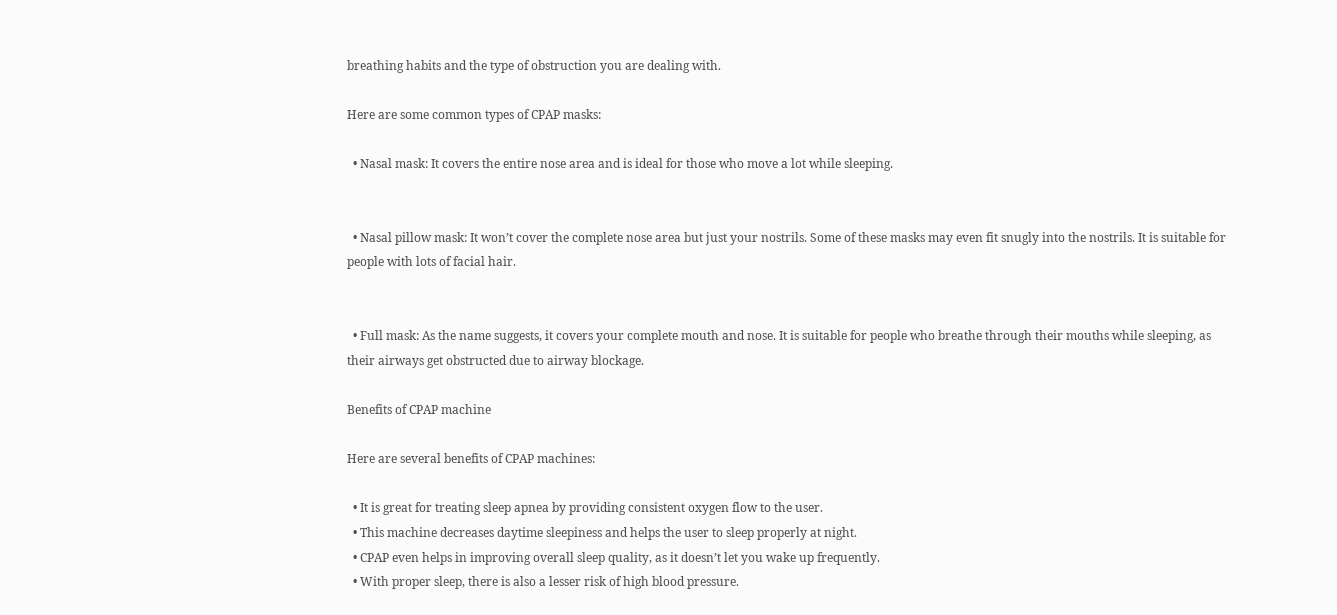breathing habits and the type of obstruction you are dealing with.

Here are some common types of CPAP masks:

  • Nasal mask: It covers the entire nose area and is ideal for those who move a lot while sleeping.


  • Nasal pillow mask: It won’t cover the complete nose area but just your nostrils. Some of these masks may even fit snugly into the nostrils. It is suitable for people with lots of facial hair.


  • Full mask: As the name suggests, it covers your complete mouth and nose. It is suitable for people who breathe through their mouths while sleeping, as their airways get obstructed due to airway blockage.

Benefits of CPAP machine

Here are several benefits of CPAP machines:

  • It is great for treating sleep apnea by providing consistent oxygen flow to the user.
  • This machine decreases daytime sleepiness and helps the user to sleep properly at night.
  • CPAP even helps in improving overall sleep quality, as it doesn’t let you wake up frequently.
  • With proper sleep, there is also a lesser risk of high blood pressure.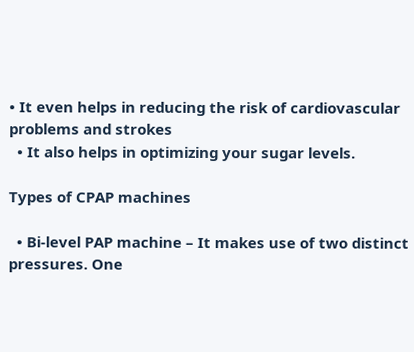• It even helps in reducing the risk of cardiovascular problems and strokes
  • It also helps in optimizing your sugar levels.

Types of CPAP machines

  • Bi-level PAP machine – It makes use of two distinct pressures. One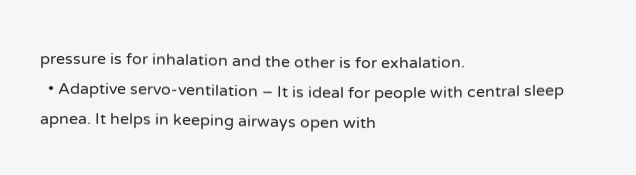pressure is for inhalation and the other is for exhalation.
  • Adaptive servo-ventilation – It is ideal for people with central sleep apnea. It helps in keeping airways open with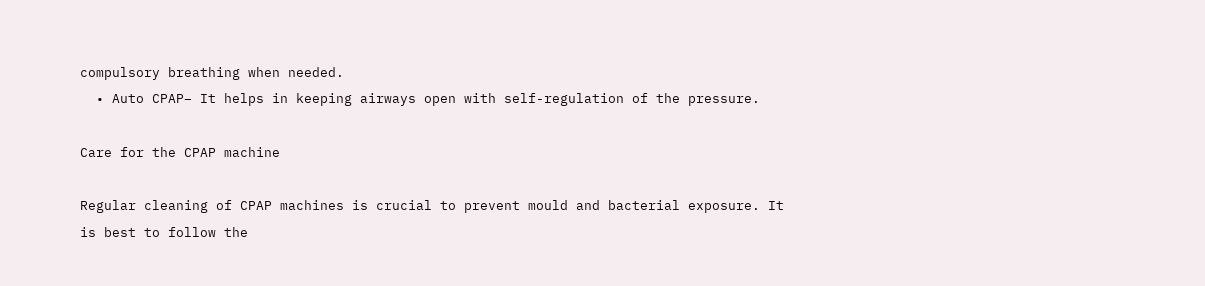compulsory breathing when needed.
  • Auto CPAP– It helps in keeping airways open with self-regulation of the pressure.

Care for the CPAP machine

Regular cleaning of CPAP machines is crucial to prevent mould and bacterial exposure. It is best to follow the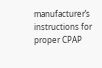manufacturer’s instructions for proper CPAP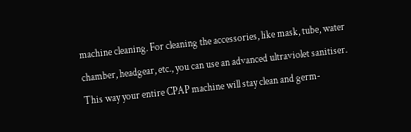machine cleaning. For cleaning the accessories, like mask, tube, water chamber, headgear, etc., you can use an advanced ultraviolet sanitiser. This way your entire CPAP machine will stay clean and germ-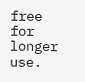free for longer use.